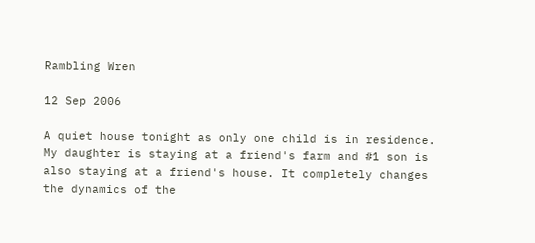Rambling Wren

12 Sep 2006

A quiet house tonight as only one child is in residence. My daughter is staying at a friend's farm and #1 son is also staying at a friend's house. It completely changes the dynamics of the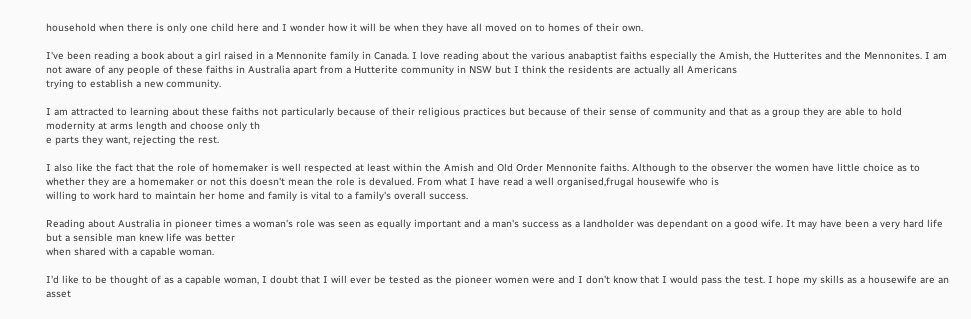household when there is only one child here and I wonder how it will be when they have all moved on to homes of their own.

I've been reading a book about a girl raised in a Mennonite family in Canada. I love reading about the various anabaptist faiths especially the Amish, the Hutterites and the Mennonites. I am not aware of any people of these faiths in Australia apart from a Hutterite community in NSW but I think the residents are actually all Americans
trying to establish a new community.

I am attracted to learning about these faiths not particularly because of their religious practices but because of their sense of community and that as a group they are able to hold modernity at arms length and choose only th
e parts they want, rejecting the rest.

I also like the fact that the role of homemaker is well respected at least within the Amish and Old Order Mennonite faiths. Although to the observer the women have little choice as to whether they are a homemaker or not this doesn't mean the role is devalued. From what I have read a well organised,frugal housewife who is
willing to work hard to maintain her home and family is vital to a family's overall success.

Reading about Australia in pioneer times a woman's role was seen as equally important and a man's success as a landholder was dependant on a good wife. It may have been a very hard life but a sensible man knew life was better
when shared with a capable woman.

I'd like to be thought of as a capable woman, I doubt that I will ever be tested as the pioneer women were and I don't know that I would pass the test. I hope my skills as a housewife are an asset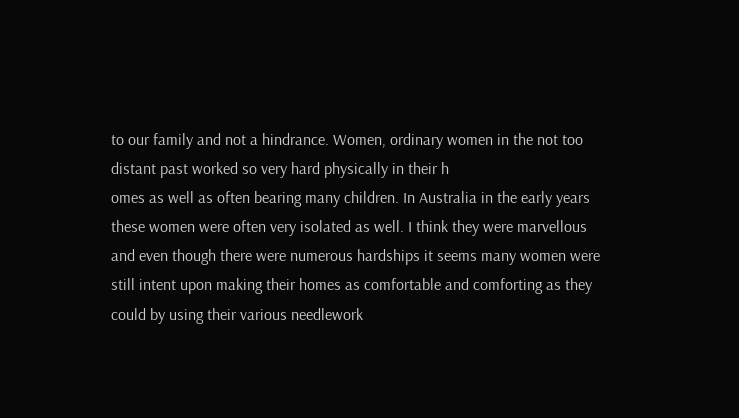to our family and not a hindrance. Women, ordinary women in the not too distant past worked so very hard physically in their h
omes as well as often bearing many children. In Australia in the early years these women were often very isolated as well. I think they were marvellous and even though there were numerous hardships it seems many women were still intent upon making their homes as comfortable and comforting as they could by using their various needlework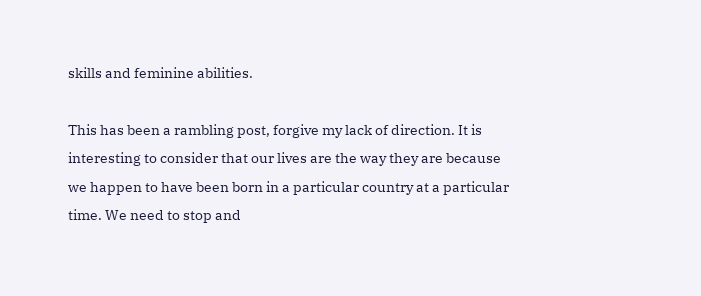skills and feminine abilities.

This has been a rambling post, forgive my lack of direction. It is interesting to consider that our lives are the way they are because we happen to have been born in a particular country at a particular time. We need to stop and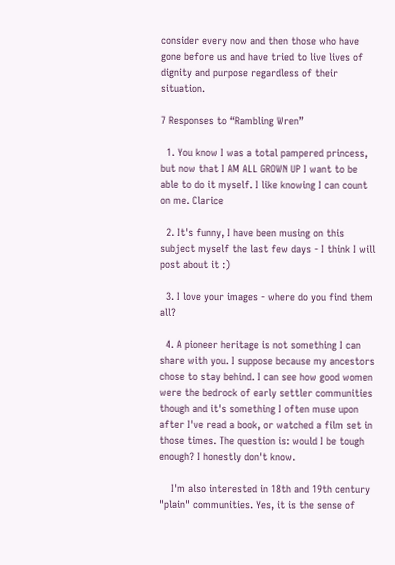consider every now and then those who have gone before us and have tried to live lives of dignity and purpose regardless of their situation.

7 Responses to “Rambling Wren”

  1. You know I was a total pampered princess, but now that I AM ALL GROWN UP I want to be able to do it myself. I like knowing I can count on me. Clarice

  2. It's funny, I have been musing on this subject myself the last few days - I think I will post about it :)

  3. I love your images - where do you find them all?

  4. A pioneer heritage is not something I can share with you. I suppose because my ancestors chose to stay behind. I can see how good women were the bedrock of early settler communities though and it's something I often muse upon after I've read a book, or watched a film set in those times. The question is: would I be tough enough? I honestly don't know.

    I'm also interested in 18th and 19th century "plain" communities. Yes, it is the sense of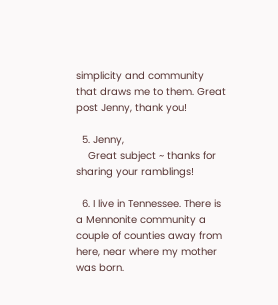simplicity and community that draws me to them. Great post Jenny, thank you!

  5. Jenny,
    Great subject ~ thanks for sharing your ramblings!

  6. I live in Tennessee. There is a Mennonite community a couple of counties away from here, near where my mother was born.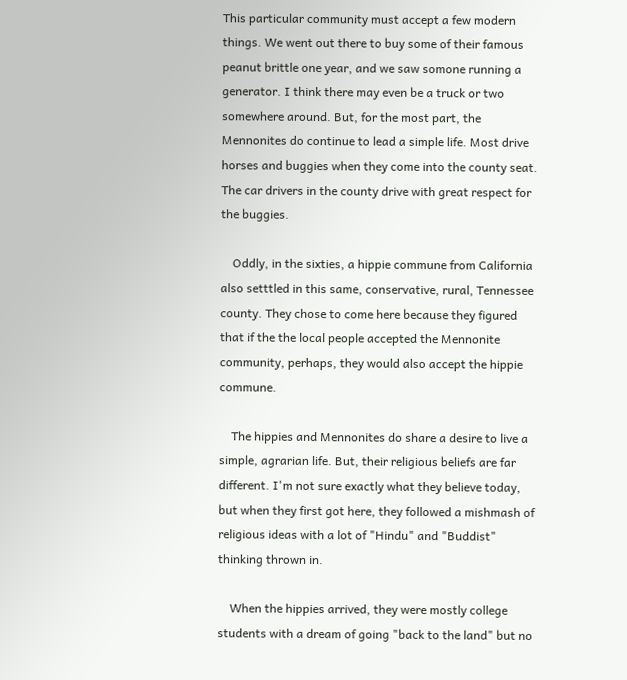This particular community must accept a few modern things. We went out there to buy some of their famous peanut brittle one year, and we saw somone running a generator. I think there may even be a truck or two somewhere around. But, for the most part, the Mennonites do continue to lead a simple life. Most drive horses and buggies when they come into the county seat. The car drivers in the county drive with great respect for the buggies.

    Oddly, in the sixties, a hippie commune from California also setttled in this same, conservative, rural, Tennessee county. They chose to come here because they figured that if the the local people accepted the Mennonite community, perhaps, they would also accept the hippie commune.

    The hippies and Mennonites do share a desire to live a simple, agrarian life. But, their religious beliefs are far different. I'm not sure exactly what they believe today, but when they first got here, they followed a mishmash of religious ideas with a lot of "Hindu" and "Buddist" thinking thrown in.

    When the hippies arrived, they were mostly college students with a dream of going "back to the land" but no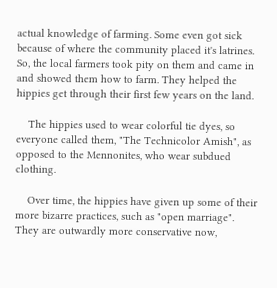actual knowledge of farming. Some even got sick because of where the community placed it's latrines. So, the local farmers took pity on them and came in and showed them how to farm. They helped the hippies get through their first few years on the land.

    The hippies used to wear colorful tie dyes, so everyone called them, "The Technicolor Amish", as opposed to the Mennonites, who wear subdued clothing.

    Over time, the hippies have given up some of their more bizarre practices, such as "open marriage". They are outwardly more conservative now,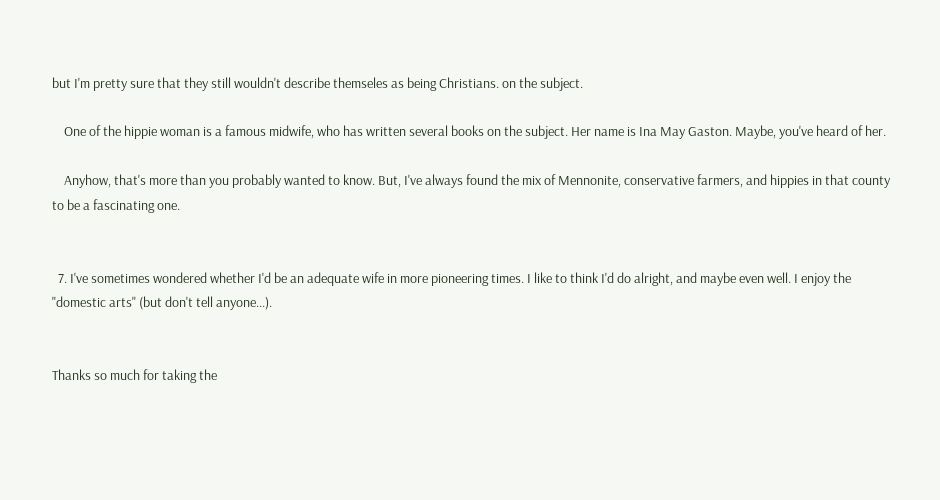but I'm pretty sure that they still wouldn't describe themseles as being Christians. on the subject.

    One of the hippie woman is a famous midwife, who has written several books on the subject. Her name is Ina May Gaston. Maybe, you've heard of her.

    Anyhow, that's more than you probably wanted to know. But, I've always found the mix of Mennonite, conservative farmers, and hippies in that county to be a fascinating one.


  7. I've sometimes wondered whether I'd be an adequate wife in more pioneering times. I like to think I'd do alright, and maybe even well. I enjoy the "domestic arts" (but don't tell anyone...).


Thanks so much for taking the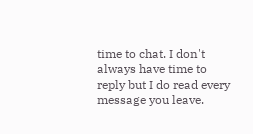time to chat. I don't always have time to reply but I do read every message you leave.